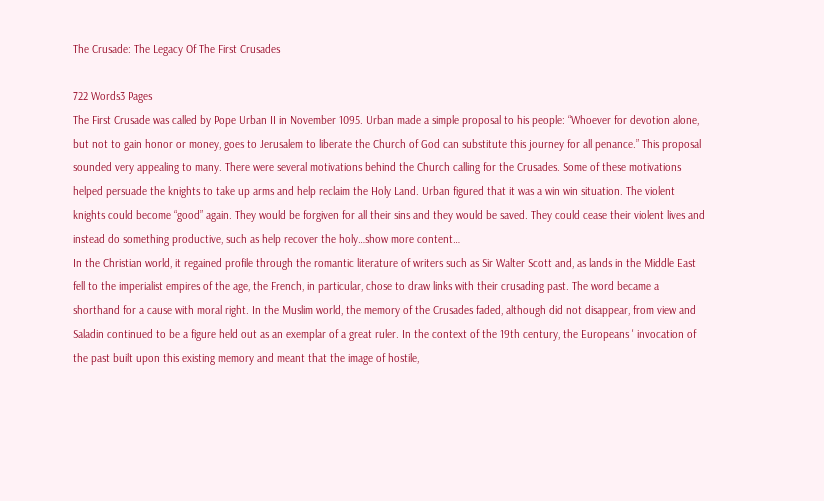The Crusade: The Legacy Of The First Crusades

722 Words3 Pages
The First Crusade was called by Pope Urban II in November 1095. Urban made a simple proposal to his people: “Whoever for devotion alone, but not to gain honor or money, goes to Jerusalem to liberate the Church of God can substitute this journey for all penance.” This proposal sounded very appealing to many. There were several motivations behind the Church calling for the Crusades. Some of these motivations helped persuade the knights to take up arms and help reclaim the Holy Land. Urban figured that it was a win win situation. The violent knights could become “good” again. They would be forgiven for all their sins and they would be saved. They could cease their violent lives and instead do something productive, such as help recover the holy…show more content…
In the Christian world, it regained profile through the romantic literature of writers such as Sir Walter Scott and, as lands in the Middle East fell to the imperialist empires of the age, the French, in particular, chose to draw links with their crusading past. The word became a shorthand for a cause with moral right. In the Muslim world, the memory of the Crusades faded, although did not disappear, from view and Saladin continued to be a figure held out as an exemplar of a great ruler. In the context of the 19th century, the Europeans ' invocation of the past built upon this existing memory and meant that the image of hostile,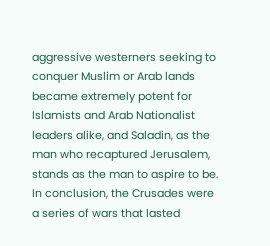aggressive westerners seeking to conquer Muslim or Arab lands became extremely potent for Islamists and Arab Nationalist leaders alike, and Saladin, as the man who recaptured Jerusalem, stands as the man to aspire to be. In conclusion, the Crusades were a series of wars that lasted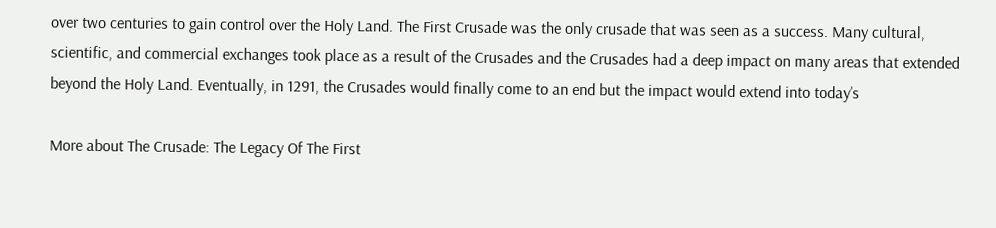over two centuries to gain control over the Holy Land. The First Crusade was the only crusade that was seen as a success. Many cultural, scientific, and commercial exchanges took place as a result of the Crusades and the Crusades had a deep impact on many areas that extended beyond the Holy Land. Eventually, in 1291, the Crusades would finally come to an end but the impact would extend into today’s

More about The Crusade: The Legacy Of The First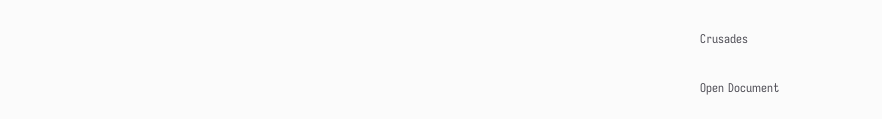Crusades

Open Document